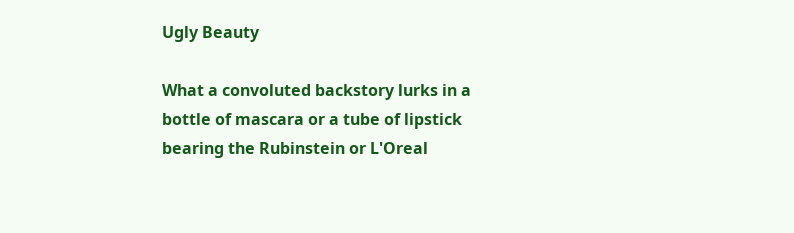Ugly Beauty

What a convoluted backstory lurks in a bottle of mascara or a tube of lipstick bearing the Rubinstein or L'Oreal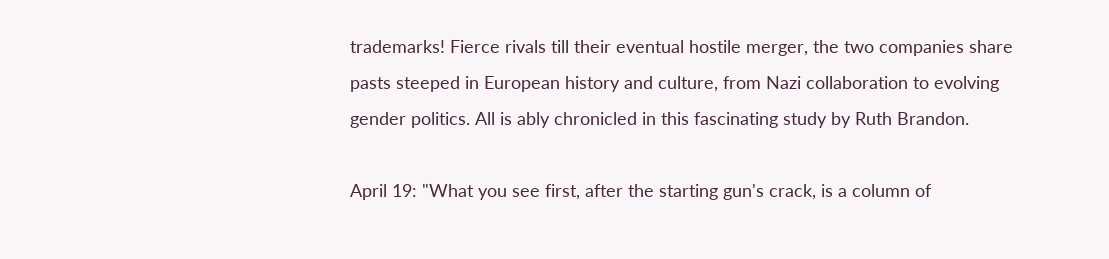trademarks! Fierce rivals till their eventual hostile merger, the two companies share pasts steeped in European history and culture, from Nazi collaboration to evolving gender politics. All is ably chronicled in this fascinating study by Ruth Brandon.

April 19: "What you see first, after the starting gun's crack, is a column of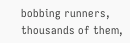bobbing runners, thousands of them,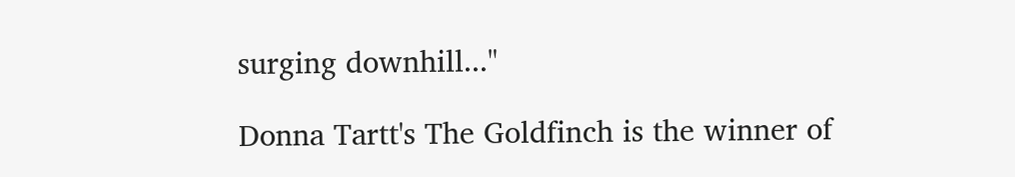surging downhill..."

Donna Tartt's The Goldfinch is the winner of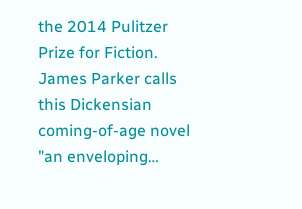the 2014 Pulitzer Prize for Fiction. James Parker calls this Dickensian coming-of-age novel "an enveloping…